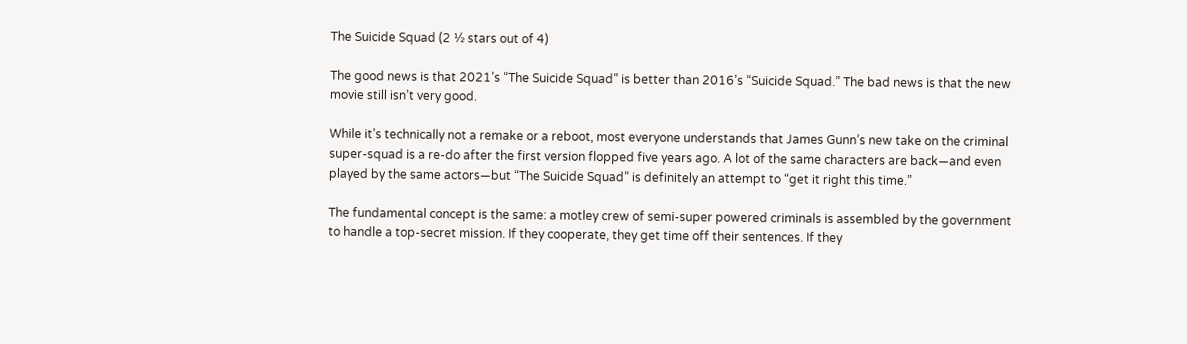The Suicide Squad (2 ½ stars out of 4)

The good news is that 2021’s “The Suicide Squad” is better than 2016’s “Suicide Squad.” The bad news is that the new movie still isn’t very good.

While it’s technically not a remake or a reboot, most everyone understands that James Gunn’s new take on the criminal super-squad is a re-do after the first version flopped five years ago. A lot of the same characters are back—and even played by the same actors—but “The Suicide Squad” is definitely an attempt to “get it right this time.”

The fundamental concept is the same: a motley crew of semi-super powered criminals is assembled by the government to handle a top-secret mission. If they cooperate, they get time off their sentences. If they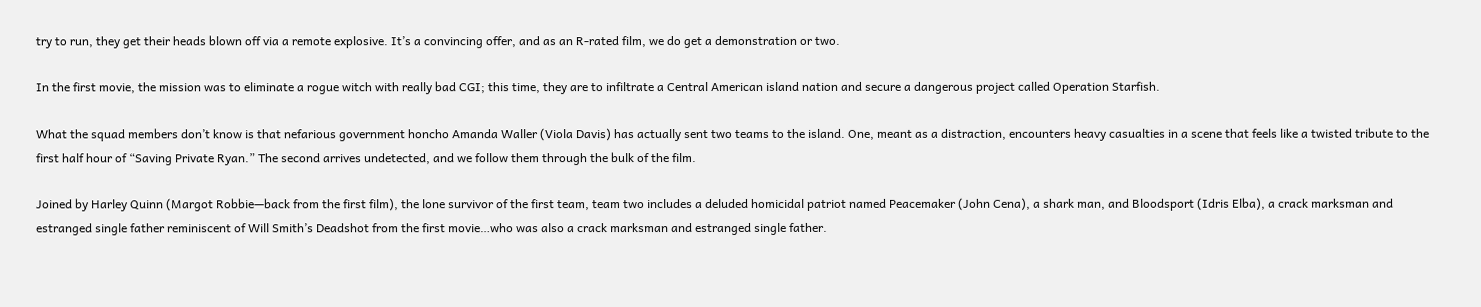try to run, they get their heads blown off via a remote explosive. It’s a convincing offer, and as an R-rated film, we do get a demonstration or two.

In the first movie, the mission was to eliminate a rogue witch with really bad CGI; this time, they are to infiltrate a Central American island nation and secure a dangerous project called Operation Starfish.

What the squad members don’t know is that nefarious government honcho Amanda Waller (Viola Davis) has actually sent two teams to the island. One, meant as a distraction, encounters heavy casualties in a scene that feels like a twisted tribute to the first half hour of “Saving Private Ryan.” The second arrives undetected, and we follow them through the bulk of the film.

Joined by Harley Quinn (Margot Robbie—back from the first film), the lone survivor of the first team, team two includes a deluded homicidal patriot named Peacemaker (John Cena), a shark man, and Bloodsport (Idris Elba), a crack marksman and estranged single father reminiscent of Will Smith’s Deadshot from the first movie…who was also a crack marksman and estranged single father.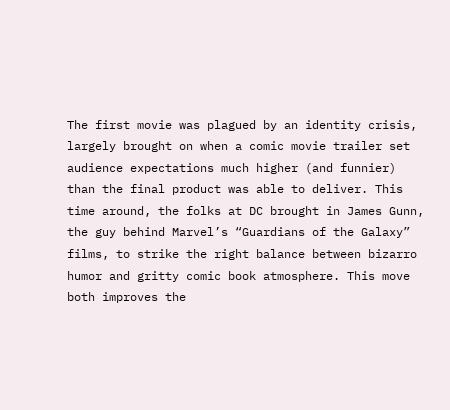The first movie was plagued by an identity crisis, largely brought on when a comic movie trailer set audience expectations much higher (and funnier) than the final product was able to deliver. This time around, the folks at DC brought in James Gunn, the guy behind Marvel’s “Guardians of the Galaxy” films, to strike the right balance between bizarro humor and gritty comic book atmosphere. This move both improves the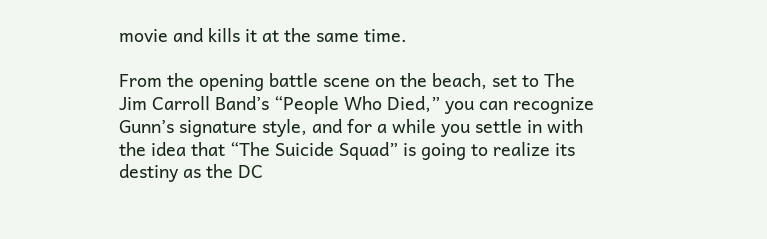movie and kills it at the same time.

From the opening battle scene on the beach, set to The Jim Carroll Band’s “People Who Died,” you can recognize Gunn’s signature style, and for a while you settle in with the idea that “The Suicide Squad” is going to realize its destiny as the DC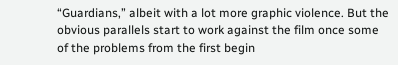“Guardians,” albeit with a lot more graphic violence. But the obvious parallels start to work against the film once some of the problems from the first begin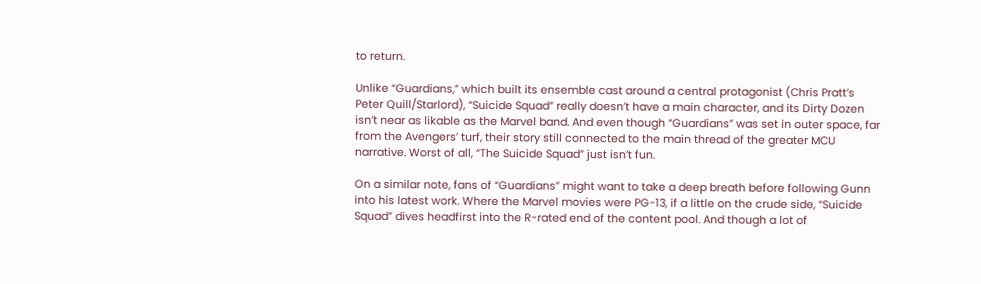to return.

Unlike “Guardians,” which built its ensemble cast around a central protagonist (Chris Pratt’s Peter Quill/Starlord), “Suicide Squad” really doesn’t have a main character, and its Dirty Dozen isn’t near as likable as the Marvel band. And even though “Guardians” was set in outer space, far from the Avengers’ turf, their story still connected to the main thread of the greater MCU narrative. Worst of all, “The Suicide Squad” just isn’t fun.

On a similar note, fans of “Guardians” might want to take a deep breath before following Gunn into his latest work. Where the Marvel movies were PG-13, if a little on the crude side, “Suicide Squad” dives headfirst into the R-rated end of the content pool. And though a lot of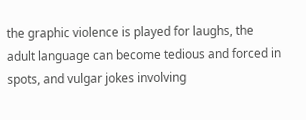the graphic violence is played for laughs, the adult language can become tedious and forced in spots, and vulgar jokes involving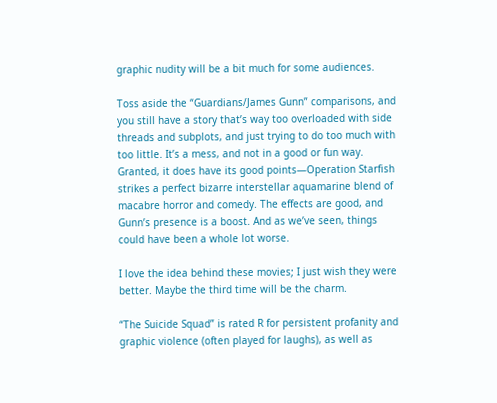graphic nudity will be a bit much for some audiences.

Toss aside the “Guardians/James Gunn” comparisons, and you still have a story that’s way too overloaded with side threads and subplots, and just trying to do too much with too little. It’s a mess, and not in a good or fun way. Granted, it does have its good points—Operation Starfish strikes a perfect bizarre interstellar aquamarine blend of macabre horror and comedy. The effects are good, and Gunn’s presence is a boost. And as we’ve seen, things could have been a whole lot worse.

I love the idea behind these movies; I just wish they were better. Maybe the third time will be the charm.

“The Suicide Squad” is rated R for persistent profanity and graphic violence (often played for laughs), as well as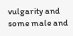vulgarity and some male and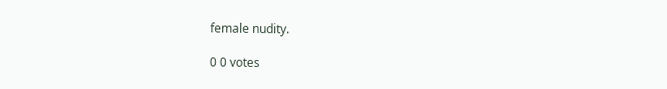female nudity.

0 0 votes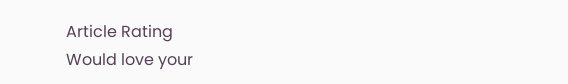Article Rating
Would love your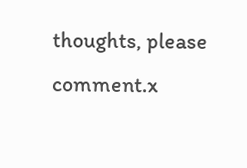thoughts, please comment.x